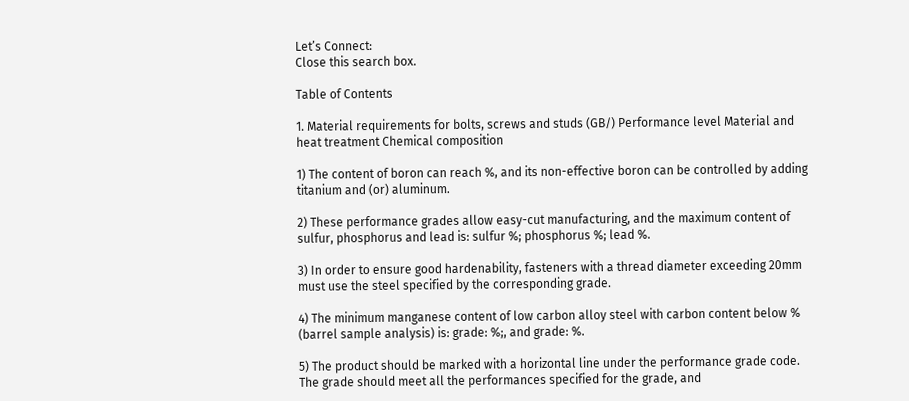Let’s Connect:
Close this search box.

Table of Contents

1. Material requirements for bolts, screws and studs (GB/) Performance level Material and heat treatment Chemical composition

1) The content of boron can reach %, and its non-effective boron can be controlled by adding titanium and (or) aluminum.

2) These performance grades allow easy-cut manufacturing, and the maximum content of sulfur, phosphorus and lead is: sulfur %; phosphorus %; lead %.

3) In order to ensure good hardenability, fasteners with a thread diameter exceeding 20mm must use the steel specified by the corresponding grade.

4) The minimum manganese content of low carbon alloy steel with carbon content below % (barrel sample analysis) is: grade: %;, and grade: %.

5) The product should be marked with a horizontal line under the performance grade code. The grade should meet all the performances specified for the grade, and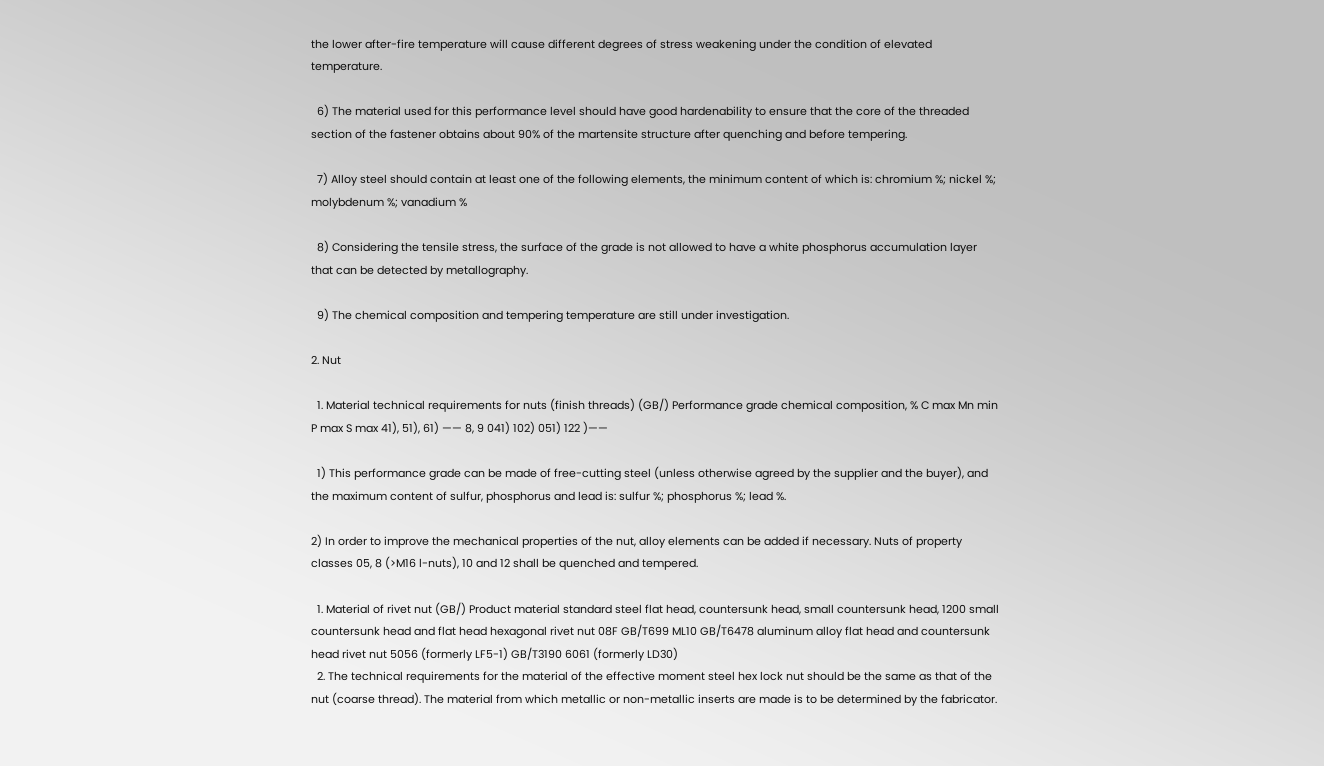the lower after-fire temperature will cause different degrees of stress weakening under the condition of elevated temperature.

  6) The material used for this performance level should have good hardenability to ensure that the core of the threaded section of the fastener obtains about 90% of the martensite structure after quenching and before tempering.

  7) Alloy steel should contain at least one of the following elements, the minimum content of which is: chromium %; nickel %; molybdenum %; vanadium %

  8) Considering the tensile stress, the surface of the grade is not allowed to have a white phosphorus accumulation layer that can be detected by metallography.

  9) The chemical composition and tempering temperature are still under investigation.

2. Nut

  1. Material technical requirements for nuts (finish threads) (GB/) Performance grade chemical composition, % C max Mn min P max S max 41), 51), 61) —— 8, 9 041) 102) 051) 122 )——

  1) This performance grade can be made of free-cutting steel (unless otherwise agreed by the supplier and the buyer), and the maximum content of sulfur, phosphorus and lead is: sulfur %; phosphorus %; lead %.

2) In order to improve the mechanical properties of the nut, alloy elements can be added if necessary. Nuts of property classes 05, 8 (>M16 l-nuts), 10 and 12 shall be quenched and tempered.

  1. Material of rivet nut (GB/) Product material standard steel flat head, countersunk head, small countersunk head, 1200 small countersunk head and flat head hexagonal rivet nut 08F GB/T699 ML10 GB/T6478 aluminum alloy flat head and countersunk head rivet nut 5056 (formerly LF5-1) GB/T3190 6061 (formerly LD30)
  2. The technical requirements for the material of the effective moment steel hex lock nut should be the same as that of the nut (coarse thread). The material from which metallic or non-metallic inserts are made is to be determined by the fabricator.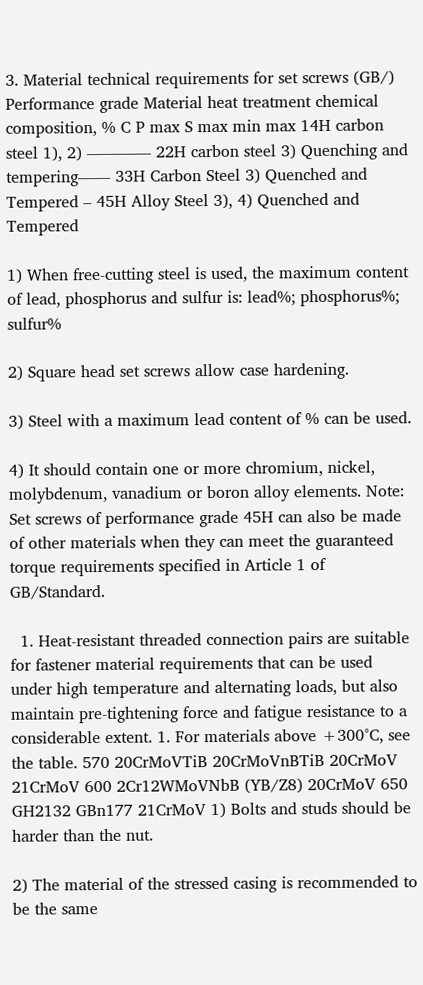3. Material technical requirements for set screws (GB/) Performance grade Material heat treatment chemical composition, % C P max S max min max 14H carbon steel 1), 2) ———— 22H carbon steel 3) Quenching and tempering—— 33H Carbon Steel 3) Quenched and Tempered – 45H Alloy Steel 3), 4) Quenched and Tempered

1) When free-cutting steel is used, the maximum content of lead, phosphorus and sulfur is: lead%; phosphorus%; sulfur%

2) Square head set screws allow case hardening.

3) Steel with a maximum lead content of % can be used.

4) It should contain one or more chromium, nickel, molybdenum, vanadium or boron alloy elements. Note: Set screws of performance grade 45H can also be made of other materials when they can meet the guaranteed torque requirements specified in Article 1 of GB/Standard.

  1. Heat-resistant threaded connection pairs are suitable for fastener material requirements that can be used under high temperature and alternating loads, but also maintain pre-tightening force and fatigue resistance to a considerable extent. 1. For materials above +300°C, see the table. 570 20CrMoVTiB 20CrMoVnBTiB 20CrMoV 21CrMoV 600 2Cr12WMoVNbB (YB/Z8) 20CrMoV 650 GH2132 GBn177 21CrMoV 1) Bolts and studs should be harder than the nut.

2) The material of the stressed casing is recommended to be the same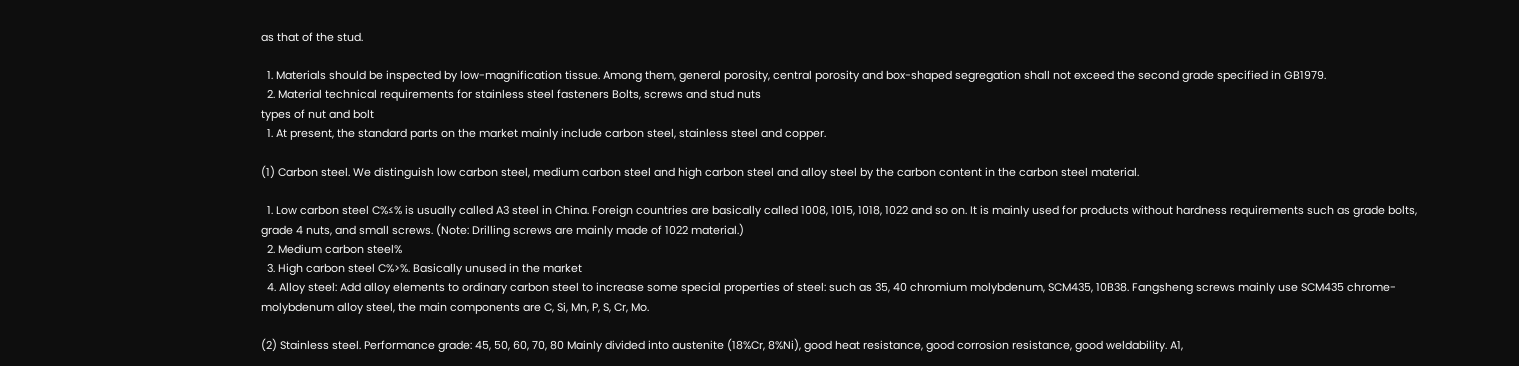as that of the stud.

  1. Materials should be inspected by low-magnification tissue. Among them, general porosity, central porosity and box-shaped segregation shall not exceed the second grade specified in GB1979.
  2. Material technical requirements for stainless steel fasteners Bolts, screws and stud nuts
types of nut and bolt
  1. At present, the standard parts on the market mainly include carbon steel, stainless steel and copper.

(1) Carbon steel. We distinguish low carbon steel, medium carbon steel and high carbon steel and alloy steel by the carbon content in the carbon steel material.

  1. Low carbon steel C%≤% is usually called A3 steel in China. Foreign countries are basically called 1008, 1015, 1018, 1022 and so on. It is mainly used for products without hardness requirements such as grade bolts, grade 4 nuts, and small screws. (Note: Drilling screws are mainly made of 1022 material.)
  2. Medium carbon steel%
  3. High carbon steel C%>%. Basically unused in the market
  4. Alloy steel: Add alloy elements to ordinary carbon steel to increase some special properties of steel: such as 35, 40 chromium molybdenum, SCM435, 10B38. Fangsheng screws mainly use SCM435 chrome-molybdenum alloy steel, the main components are C, Si, Mn, P, S, Cr, Mo.

(2) Stainless steel. Performance grade: 45, 50, 60, 70, 80 Mainly divided into austenite (18%Cr, 8%Ni), good heat resistance, good corrosion resistance, good weldability. A1,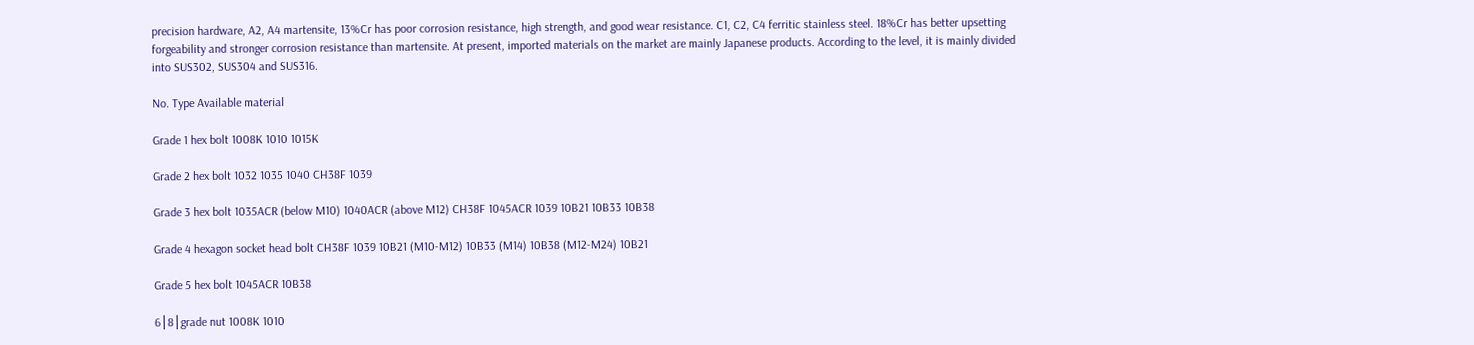precision hardware, A2, A4 martensite, 13%Cr has poor corrosion resistance, high strength, and good wear resistance. C1, C2, C4 ferritic stainless steel. 18%Cr has better upsetting forgeability and stronger corrosion resistance than martensite. At present, imported materials on the market are mainly Japanese products. According to the level, it is mainly divided into SUS302, SUS304 and SUS316.

No. Type Available material

Grade 1 hex bolt 1008K 1010 1015K

Grade 2 hex bolt 1032 1035 1040 CH38F 1039

Grade 3 hex bolt 1035ACR (below M10) 1040ACR (above M12) CH38F 1045ACR 1039 10B21 10B33 10B38

Grade 4 hexagon socket head bolt CH38F 1039 10B21 (M10-M12) 10B33 (M14) 10B38 (M12-M24) 10B21

Grade 5 hex bolt 1045ACR 10B38

6│8│grade nut 1008K 1010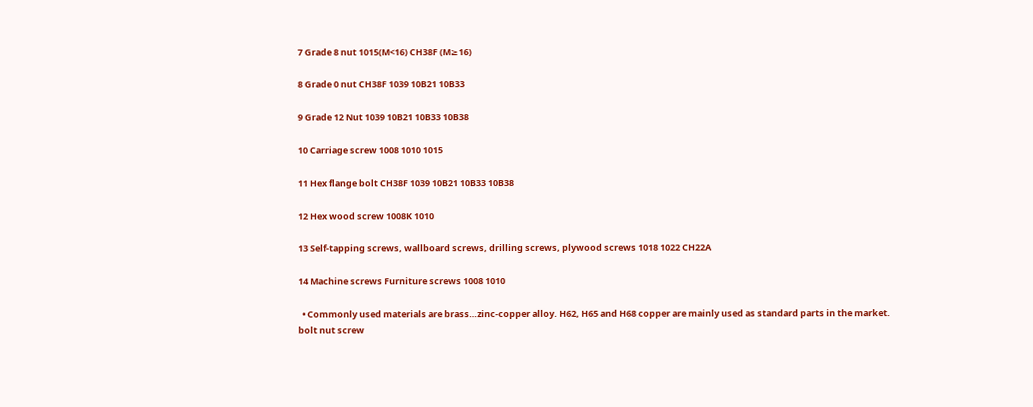7 Grade 8 nut 1015(M<16) CH38F (M≥16)

8 Grade 0 nut CH38F 1039 10B21 10B33

9 Grade 12 Nut 1039 10B21 10B33 10B38

10 Carriage screw 1008 1010 1015

11 Hex flange bolt CH38F 1039 10B21 10B33 10B38

12 Hex wood screw 1008K 1010

13 Self-tapping screws, wallboard screws, drilling screws, plywood screws 1018 1022 CH22A

14 Machine screws Furniture screws 1008 1010

  • Commonly used materials are brass…zinc-copper alloy. H62, H65 and H68 copper are mainly used as standard parts in the market.
bolt nut screw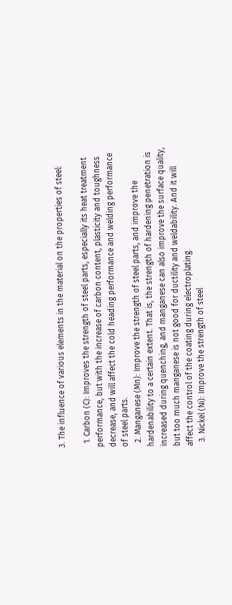3. The influence of various elements in the material on the properties of steel:

  1. Carbon (C): Improves the strength of steel parts, especially its heat treatment performance, but with the increase of carbon content, plasticity and toughness decrease, and will affect the cold heading performance and welding performance of steel parts.
  2. Manganese (Mn): Improve the strength of steel parts, and improve the hardenability to a certain extent. That is, the strength of hardening penetration is increased during quenching, and manganese can also improve the surface quality, but too much manganese is not good for ductility and weldability. And it will affect the control of the coating during electroplating.
  3. Nickel (Ni): Improve the strength of steel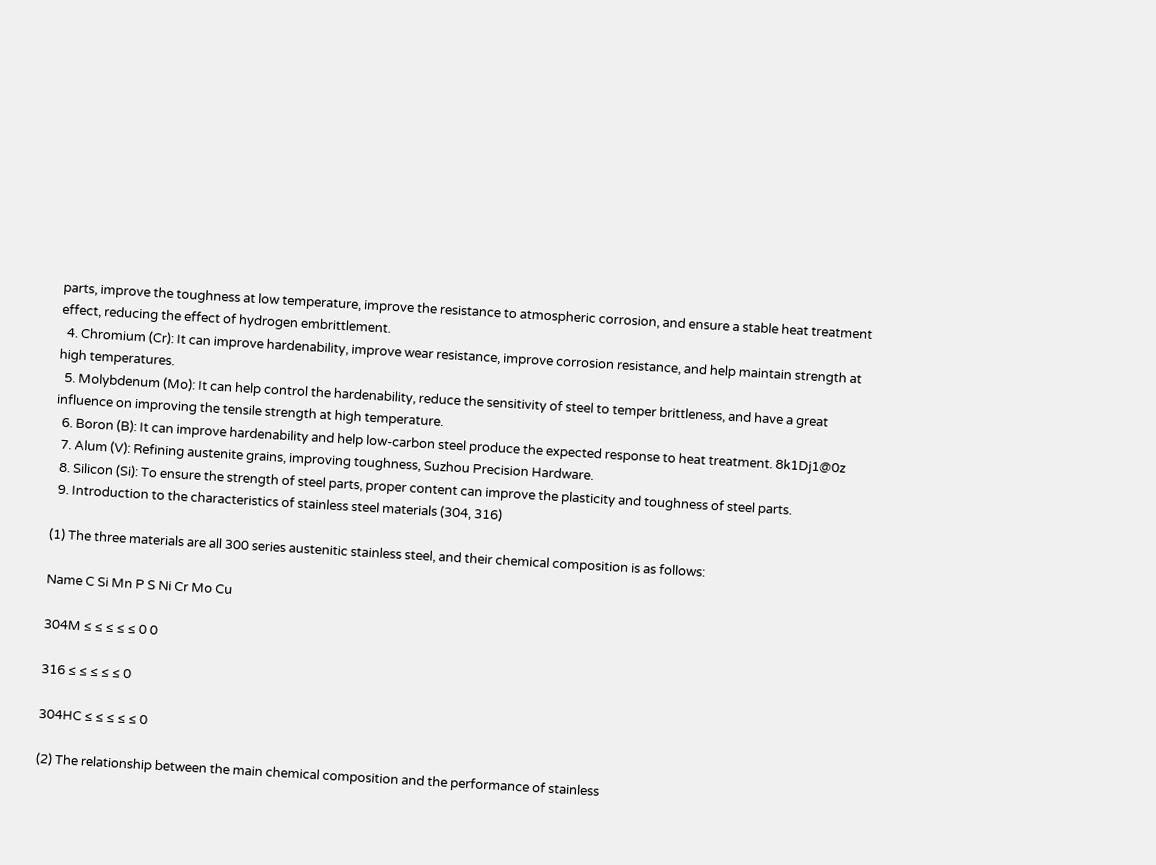parts, improve the toughness at low temperature, improve the resistance to atmospheric corrosion, and ensure a stable heat treatment effect, reducing the effect of hydrogen embrittlement.
  4. Chromium (Cr): It can improve hardenability, improve wear resistance, improve corrosion resistance, and help maintain strength at high temperatures.
  5. Molybdenum (Mo): It can help control the hardenability, reduce the sensitivity of steel to temper brittleness, and have a great influence on improving the tensile strength at high temperature.
  6. Boron (B): It can improve hardenability and help low-carbon steel produce the expected response to heat treatment. 8k1Dj1@0z
  7. Alum (V): Refining austenite grains, improving toughness, Suzhou Precision Hardware.
  8. Silicon (Si): To ensure the strength of steel parts, proper content can improve the plasticity and toughness of steel parts.
  9. Introduction to the characteristics of stainless steel materials (304, 316)

(1) The three materials are all 300 series austenitic stainless steel, and their chemical composition is as follows:

Name C Si Mn P S Ni Cr Mo Cu

304M ≤ ≤ ≤ ≤ ≤ 0 0

316 ≤ ≤ ≤ ≤ ≤ 0

304HC ≤ ≤ ≤ ≤ ≤ 0

(2) The relationship between the main chemical composition and the performance of stainless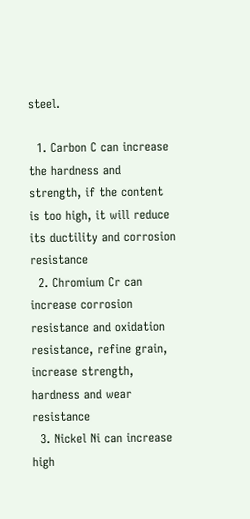steel.

  1. Carbon C can increase the hardness and strength, if the content is too high, it will reduce its ductility and corrosion resistance
  2. Chromium Cr can increase corrosion resistance and oxidation resistance, refine grain, increase strength, hardness and wear resistance
  3. Nickel Ni can increase high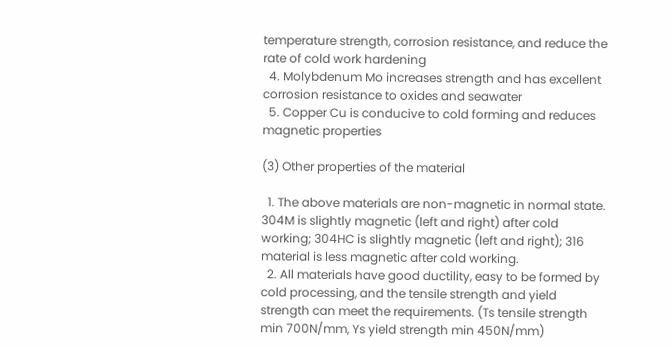temperature strength, corrosion resistance, and reduce the rate of cold work hardening
  4. Molybdenum Mo increases strength and has excellent corrosion resistance to oxides and seawater
  5. Copper Cu is conducive to cold forming and reduces magnetic properties

(3) Other properties of the material

  1. The above materials are non-magnetic in normal state. 304M is slightly magnetic (left and right) after cold working; 304HC is slightly magnetic (left and right); 316 material is less magnetic after cold working.
  2. All materials have good ductility, easy to be formed by cold processing, and the tensile strength and yield strength can meet the requirements. (Ts tensile strength min 700N/mm, Ys yield strength min 450N/mm)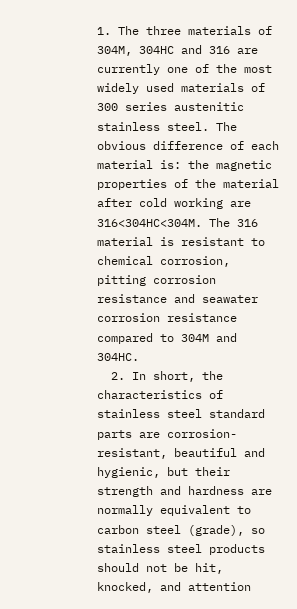1. The three materials of 304M, 304HC and 316 are currently one of the most widely used materials of 300 series austenitic stainless steel. The obvious difference of each material is: the magnetic properties of the material after cold working are 316<304HC<304M. The 316 material is resistant to chemical corrosion, pitting corrosion resistance and seawater corrosion resistance compared to 304M and 304HC.
  2. In short, the characteristics of stainless steel standard parts are corrosion-resistant, beautiful and hygienic, but their strength and hardness are normally equivalent to carbon steel (grade), so stainless steel products should not be hit, knocked, and attention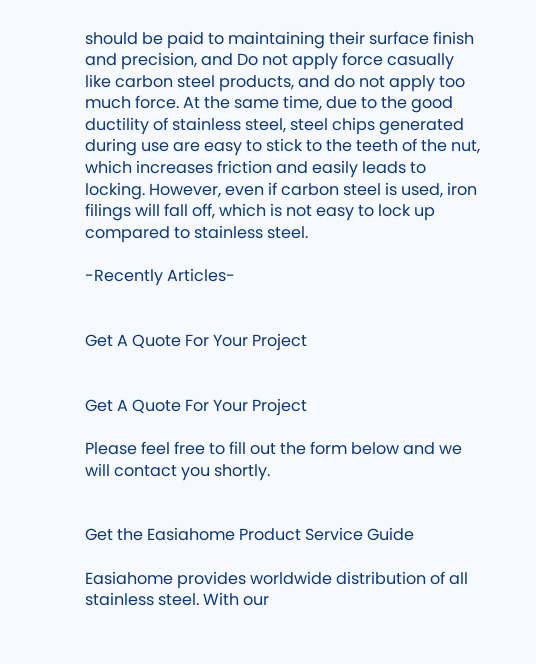should be paid to maintaining their surface finish and precision, and Do not apply force casually like carbon steel products, and do not apply too much force. At the same time, due to the good ductility of stainless steel, steel chips generated during use are easy to stick to the teeth of the nut, which increases friction and easily leads to locking. However, even if carbon steel is used, iron filings will fall off, which is not easy to lock up compared to stainless steel.

-Recently Articles-


Get A Quote For Your Project


Get A Quote For Your Project

Please feel free to fill out the form below and we will contact you shortly.


Get the Easiahome Product Service Guide

Easiahome provides worldwide distribution of all stainless steel. With our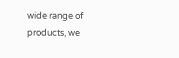wide range of products, we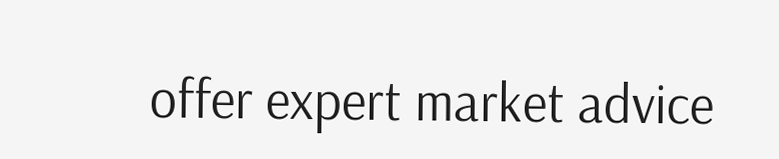offer expert market advice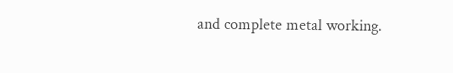and complete metal working.